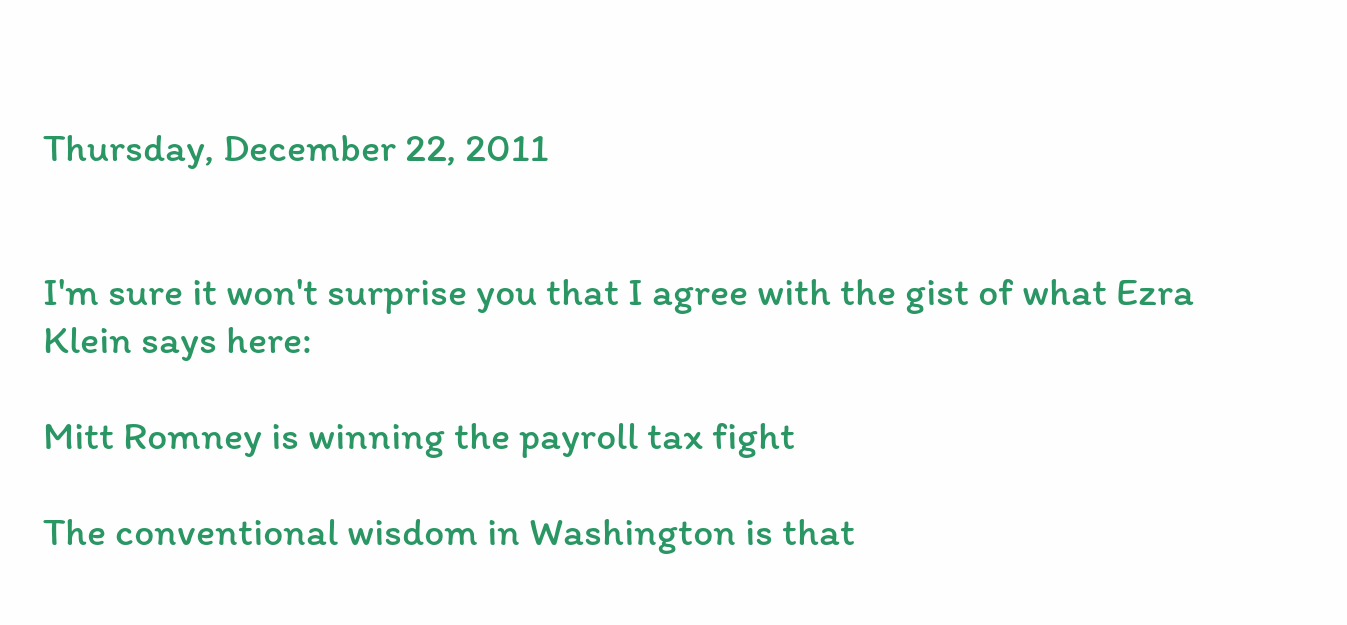Thursday, December 22, 2011


I'm sure it won't surprise you that I agree with the gist of what Ezra Klein says here:

Mitt Romney is winning the payroll tax fight

The conventional wisdom in Washington is that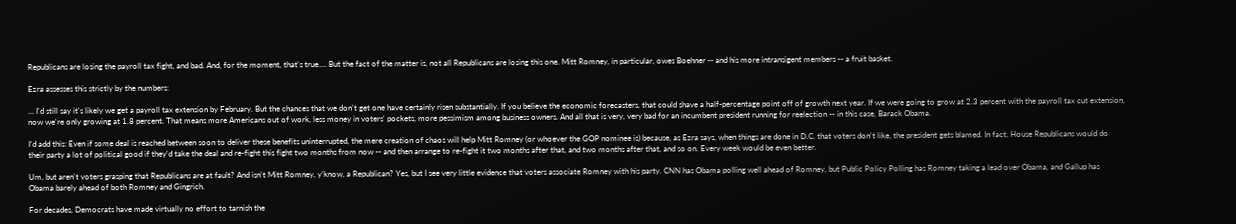Republicans are losing the payroll tax fight, and bad. And, for the moment, that's true.... But the fact of the matter is, not all Republicans are losing this one. Mitt Romney, in particular, owes Boehner -- and his more intransigent members -- a fruit basket.

Ezra assesses this strictly by the numbers:

... I'd still say it's likely we get a payroll tax extension by February. But the chances that we don't get one have certainly risen substantially. If you believe the economic forecasters, that could shave a half-percentage point off of growth next year. If we were going to grow at 2.3 percent with the payroll tax cut extension, now we're only growing at 1.8 percent. That means more Americans out of work, less money in voters' pockets, more pessimism among business owners. And all that is very, very bad for an incumbent president running for reelection -- in this case, Barack Obama.

I'd add this: Even if some deal is reached between soon to deliver these benefits uninterrupted, the mere creation of chaos will help Mitt Romney (or whoever the GOP nominee is) because, as Ezra says, when things are done in D.C. that voters don't like, the president gets blamed. In fact, House Republicans would do their party a lot of political good if they'd take the deal and re-fight this fight two months from now -- and then arrange to re-fight it two months after that, and two months after that, and so on. Every week would be even better.

Um, but aren't voters grasping that Republicans are at fault? And isn't Mitt Romney, y'know, a Republican? Yes, but I see very little evidence that voters associate Romney with his party. CNN has Obama polling well ahead of Romney, but Public Policy Polling has Romney taking a lead over Obama, and Gallup has Obama barely ahead of both Romney and Gingrich.

For decades, Democrats have made virtually no effort to tarnish the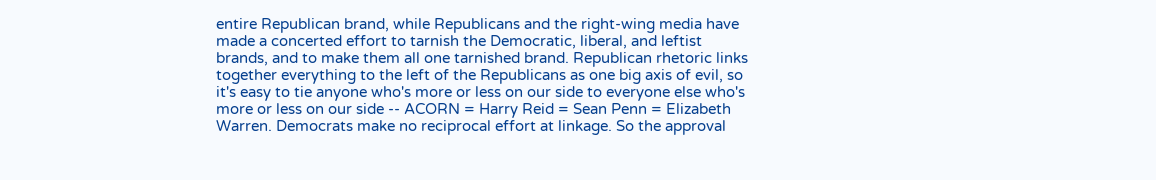entire Republican brand, while Republicans and the right-wing media have made a concerted effort to tarnish the Democratic, liberal, and leftist brands, and to make them all one tarnished brand. Republican rhetoric links together everything to the left of the Republicans as one big axis of evil, so it's easy to tie anyone who's more or less on our side to everyone else who's more or less on our side -- ACORN = Harry Reid = Sean Penn = Elizabeth Warren. Democrats make no reciprocal effort at linkage. So the approval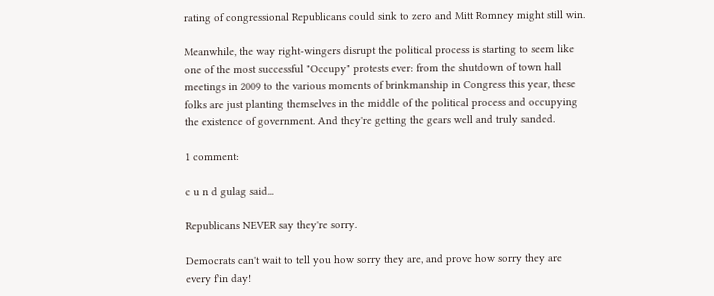rating of congressional Republicans could sink to zero and Mitt Romney might still win.

Meanwhile, the way right-wingers disrupt the political process is starting to seem like one of the most successful "Occupy" protests ever: from the shutdown of town hall meetings in 2009 to the various moments of brinkmanship in Congress this year, these folks are just planting themselves in the middle of the political process and occupying the existence of government. And they're getting the gears well and truly sanded.

1 comment:

c u n d gulag said...

Republicans NEVER say they're sorry.

Democrats can't wait to tell you how sorry they are, and prove how sorry they are every f'in day!